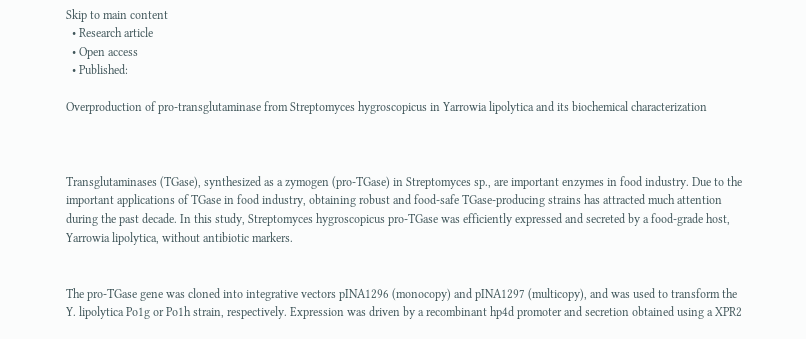Skip to main content
  • Research article
  • Open access
  • Published:

Overproduction of pro-transglutaminase from Streptomyces hygroscopicus in Yarrowia lipolytica and its biochemical characterization



Transglutaminases (TGase), synthesized as a zymogen (pro-TGase) in Streptomyces sp., are important enzymes in food industry. Due to the important applications of TGase in food industry, obtaining robust and food-safe TGase-producing strains has attracted much attention during the past decade. In this study, Streptomyces hygroscopicus pro-TGase was efficiently expressed and secreted by a food-grade host, Yarrowia lipolytica, without antibiotic markers.


The pro-TGase gene was cloned into integrative vectors pINA1296 (monocopy) and pINA1297 (multicopy), and was used to transform the Y. lipolytica Po1g or Po1h strain, respectively. Expression was driven by a recombinant hp4d promoter and secretion obtained using a XPR2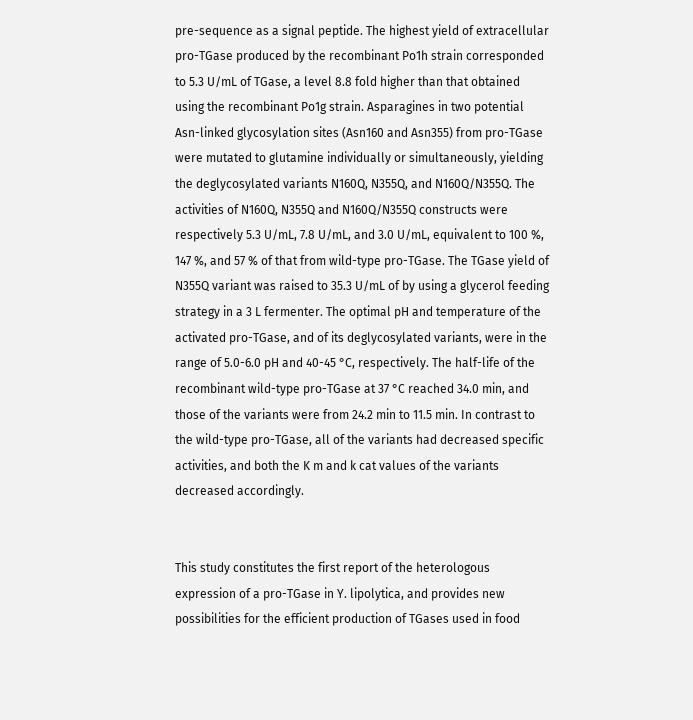pre-sequence as a signal peptide. The highest yield of extracellular pro-TGase produced by the recombinant Po1h strain corresponded to 5.3 U/mL of TGase, a level 8.8 fold higher than that obtained using the recombinant Po1g strain. Asparagines in two potential Asn-linked glycosylation sites (Asn160 and Asn355) from pro-TGase were mutated to glutamine individually or simultaneously, yielding the deglycosylated variants N160Q, N355Q, and N160Q/N355Q. The activities of N160Q, N355Q and N160Q/N355Q constructs were respectively 5.3 U/mL, 7.8 U/mL, and 3.0 U/mL, equivalent to 100 %, 147 %, and 57 % of that from wild-type pro-TGase. The TGase yield of N355Q variant was raised to 35.3 U/mL of by using a glycerol feeding strategy in a 3 L fermenter. The optimal pH and temperature of the activated pro-TGase, and of its deglycosylated variants, were in the range of 5.0-6.0 pH and 40-45 °C, respectively. The half-life of the recombinant wild-type pro-TGase at 37 °C reached 34.0 min, and those of the variants were from 24.2 min to 11.5 min. In contrast to the wild-type pro-TGase, all of the variants had decreased specific activities, and both the K m and k cat values of the variants decreased accordingly.


This study constitutes the first report of the heterologous expression of a pro-TGase in Y. lipolytica, and provides new possibilities for the efficient production of TGases used in food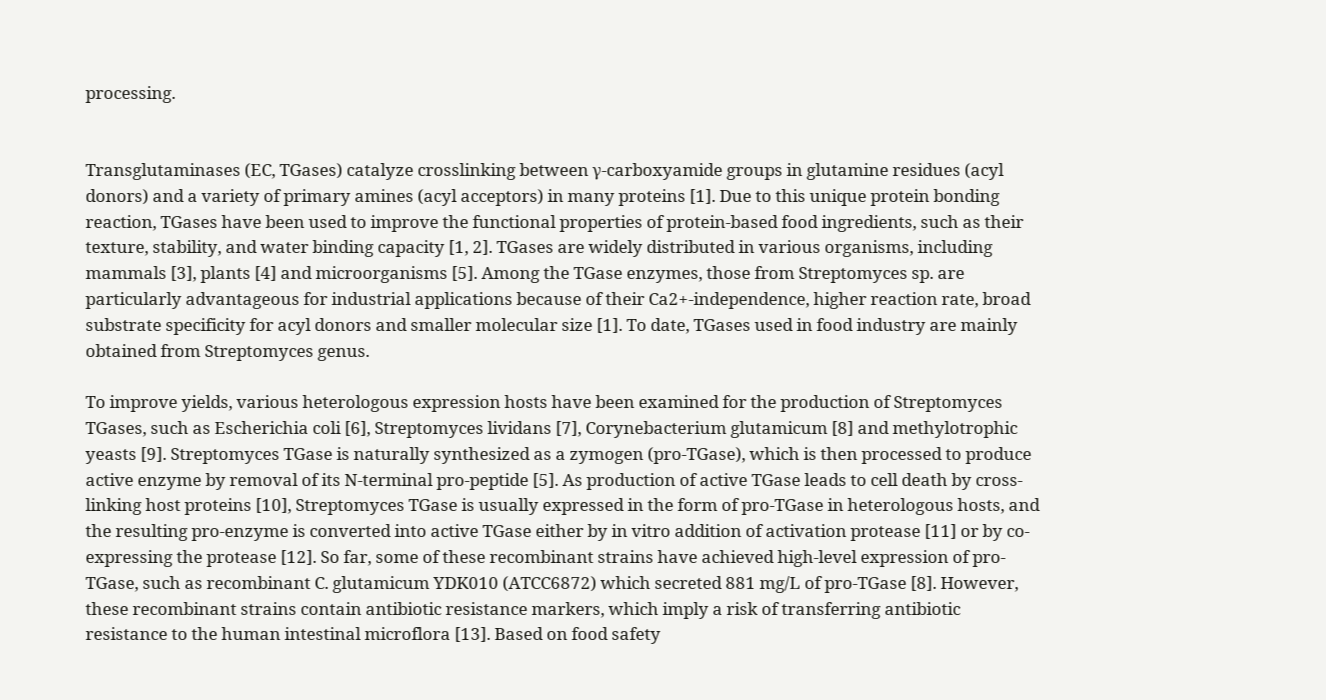processing.


Transglutaminases (EC, TGases) catalyze crosslinking between γ-carboxyamide groups in glutamine residues (acyl donors) and a variety of primary amines (acyl acceptors) in many proteins [1]. Due to this unique protein bonding reaction, TGases have been used to improve the functional properties of protein-based food ingredients, such as their texture, stability, and water binding capacity [1, 2]. TGases are widely distributed in various organisms, including mammals [3], plants [4] and microorganisms [5]. Among the TGase enzymes, those from Streptomyces sp. are particularly advantageous for industrial applications because of their Ca2+-independence, higher reaction rate, broad substrate specificity for acyl donors and smaller molecular size [1]. To date, TGases used in food industry are mainly obtained from Streptomyces genus.

To improve yields, various heterologous expression hosts have been examined for the production of Streptomyces TGases, such as Escherichia coli [6], Streptomyces lividans [7], Corynebacterium glutamicum [8] and methylotrophic yeasts [9]. Streptomyces TGase is naturally synthesized as a zymogen (pro-TGase), which is then processed to produce active enzyme by removal of its N-terminal pro-peptide [5]. As production of active TGase leads to cell death by cross-linking host proteins [10], Streptomyces TGase is usually expressed in the form of pro-TGase in heterologous hosts, and the resulting pro-enzyme is converted into active TGase either by in vitro addition of activation protease [11] or by co-expressing the protease [12]. So far, some of these recombinant strains have achieved high-level expression of pro-TGase, such as recombinant C. glutamicum YDK010 (ATCC6872) which secreted 881 mg/L of pro-TGase [8]. However, these recombinant strains contain antibiotic resistance markers, which imply a risk of transferring antibiotic resistance to the human intestinal microflora [13]. Based on food safety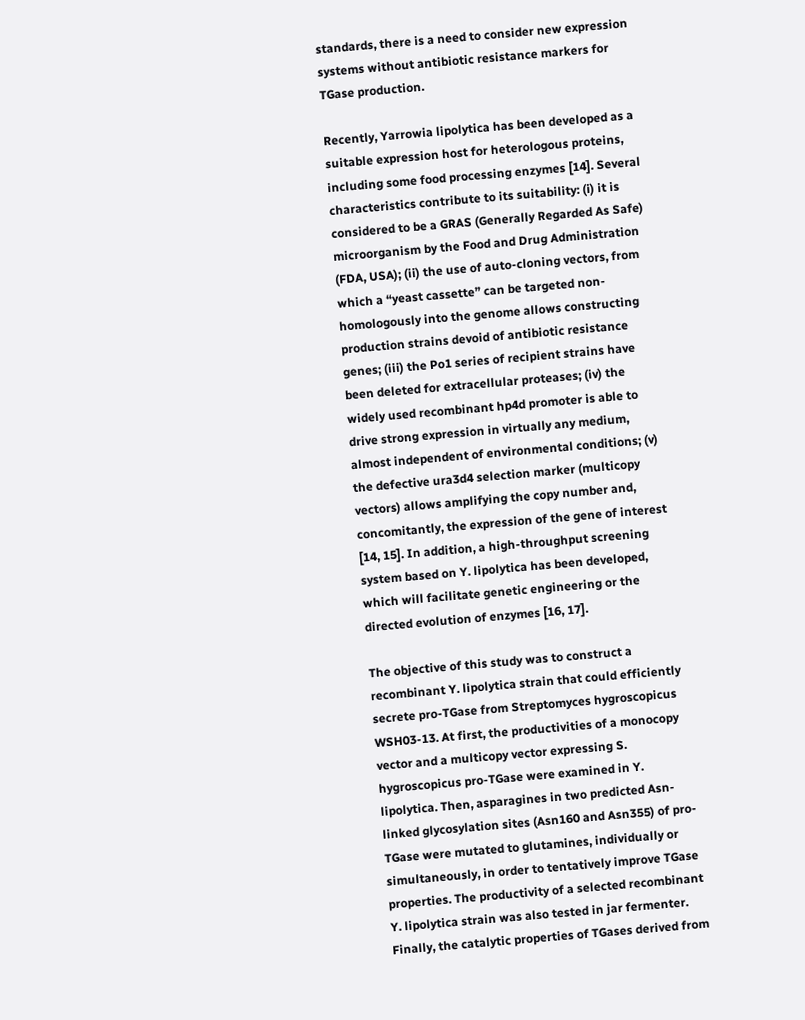standards, there is a need to consider new expression systems without antibiotic resistance markers for TGase production.

Recently, Yarrowia lipolytica has been developed as a suitable expression host for heterologous proteins, including some food processing enzymes [14]. Several characteristics contribute to its suitability: (i) it is considered to be a GRAS (Generally Regarded As Safe) microorganism by the Food and Drug Administration (FDA, USA); (ii) the use of auto-cloning vectors, from which a “yeast cassette” can be targeted non-homologously into the genome allows constructing production strains devoid of antibiotic resistance genes; (iii) the Po1 series of recipient strains have been deleted for extracellular proteases; (iv) the widely used recombinant hp4d promoter is able to drive strong expression in virtually any medium, almost independent of environmental conditions; (v) the defective ura3d4 selection marker (multicopy vectors) allows amplifying the copy number and, concomitantly, the expression of the gene of interest [14, 15]. In addition, a high-throughput screening system based on Y. lipolytica has been developed, which will facilitate genetic engineering or the directed evolution of enzymes [16, 17].

The objective of this study was to construct a recombinant Y. lipolytica strain that could efficiently secrete pro-TGase from Streptomyces hygroscopicus WSH03-13. At first, the productivities of a monocopy vector and a multicopy vector expressing S. hygroscopicus pro-TGase were examined in Y. lipolytica. Then, asparagines in two predicted Asn-linked glycosylation sites (Asn160 and Asn355) of pro-TGase were mutated to glutamines, individually or simultaneously, in order to tentatively improve TGase properties. The productivity of a selected recombinant Y. lipolytica strain was also tested in jar fermenter. Finally, the catalytic properties of TGases derived from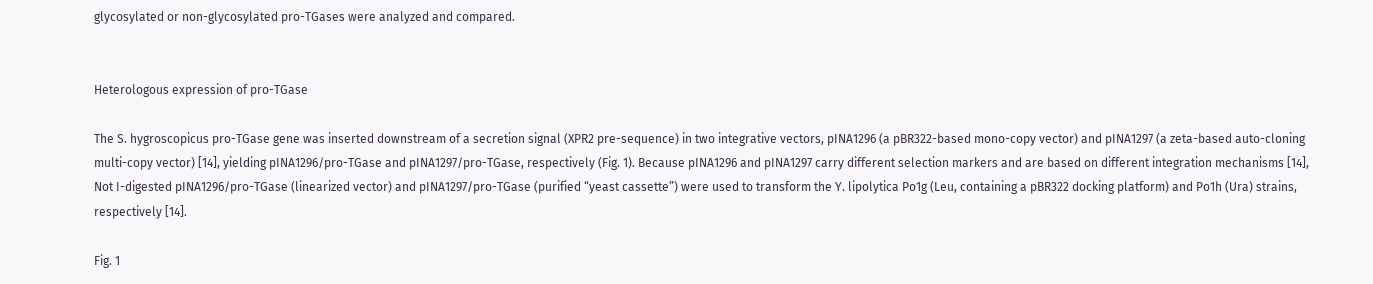glycosylated or non-glycosylated pro-TGases were analyzed and compared.


Heterologous expression of pro-TGase

The S. hygroscopicus pro-TGase gene was inserted downstream of a secretion signal (XPR2 pre-sequence) in two integrative vectors, pINA1296 (a pBR322-based mono-copy vector) and pINA1297 (a zeta-based auto-cloning multi-copy vector) [14], yielding pINA1296/pro-TGase and pINA1297/pro-TGase, respectively (Fig. 1). Because pINA1296 and pINA1297 carry different selection markers and are based on different integration mechanisms [14], Not I-digested pINA1296/pro-TGase (linearized vector) and pINA1297/pro-TGase (purified “yeast cassette”) were used to transform the Y. lipolytica Po1g (Leu, containing a pBR322 docking platform) and Po1h (Ura) strains, respectively [14].

Fig. 1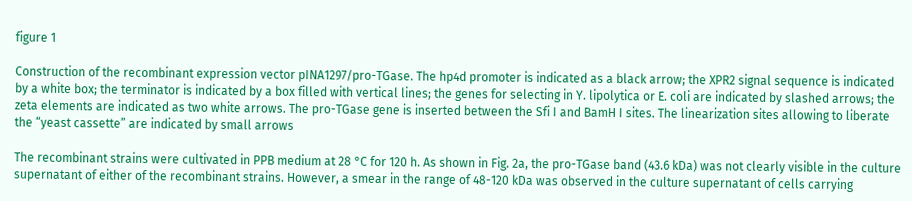figure 1

Construction of the recombinant expression vector pINA1297/pro-TGase. The hp4d promoter is indicated as a black arrow; the XPR2 signal sequence is indicated by a white box; the terminator is indicated by a box filled with vertical lines; the genes for selecting in Y. lipolytica or E. coli are indicated by slashed arrows; the zeta elements are indicated as two white arrows. The pro-TGase gene is inserted between the Sfi I and BamH I sites. The linearization sites allowing to liberate the “yeast cassette” are indicated by small arrows

The recombinant strains were cultivated in PPB medium at 28 °C for 120 h. As shown in Fig. 2a, the pro-TGase band (43.6 kDa) was not clearly visible in the culture supernatant of either of the recombinant strains. However, a smear in the range of 48-120 kDa was observed in the culture supernatant of cells carrying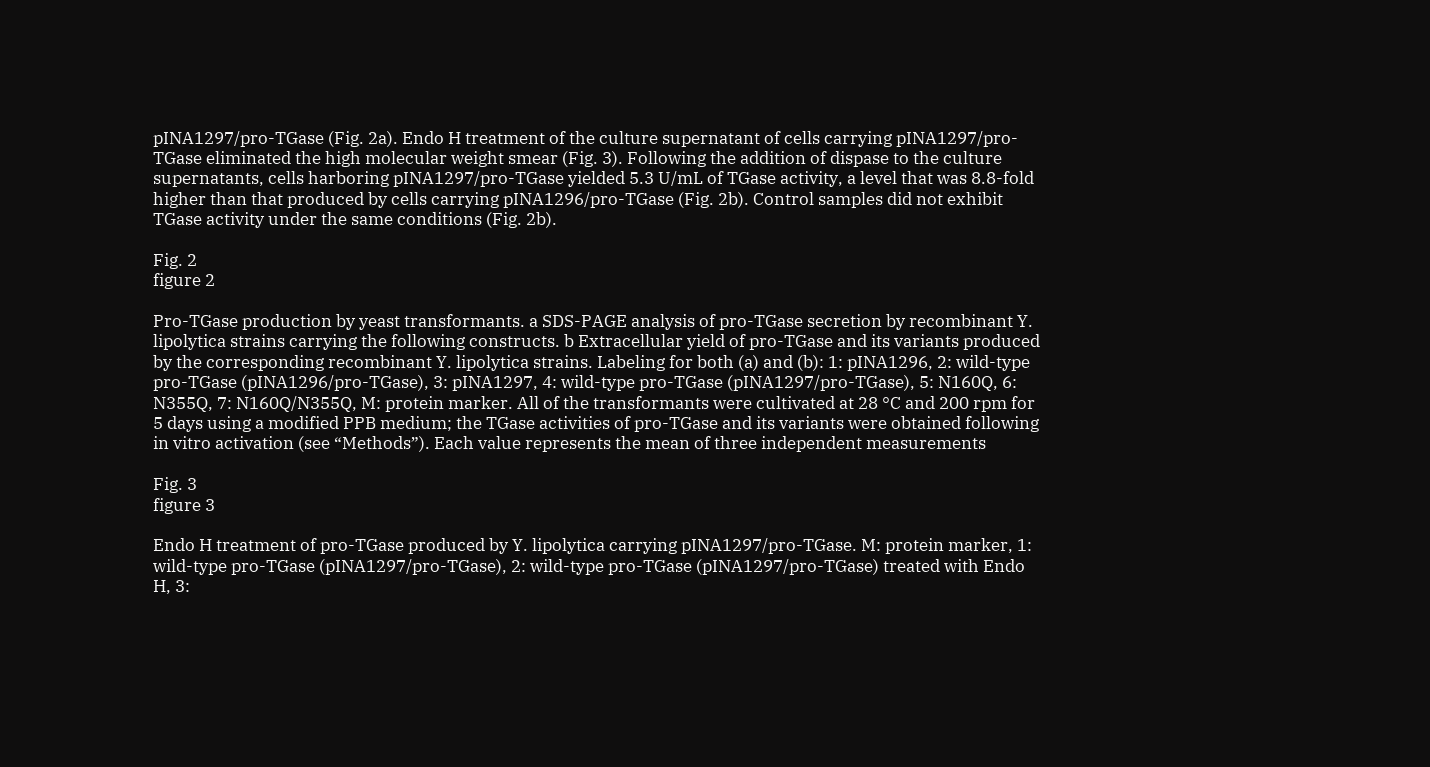pINA1297/pro-TGase (Fig. 2a). Endo H treatment of the culture supernatant of cells carrying pINA1297/pro-TGase eliminated the high molecular weight smear (Fig. 3). Following the addition of dispase to the culture supernatants, cells harboring pINA1297/pro-TGase yielded 5.3 U/mL of TGase activity, a level that was 8.8-fold higher than that produced by cells carrying pINA1296/pro-TGase (Fig. 2b). Control samples did not exhibit TGase activity under the same conditions (Fig. 2b).

Fig. 2
figure 2

Pro-TGase production by yeast transformants. a SDS-PAGE analysis of pro-TGase secretion by recombinant Y. lipolytica strains carrying the following constructs. b Extracellular yield of pro-TGase and its variants produced by the corresponding recombinant Y. lipolytica strains. Labeling for both (a) and (b): 1: pINA1296, 2: wild-type pro-TGase (pINA1296/pro-TGase), 3: pINA1297, 4: wild-type pro-TGase (pINA1297/pro-TGase), 5: N160Q, 6: N355Q, 7: N160Q/N355Q, M: protein marker. All of the transformants were cultivated at 28 °C and 200 rpm for 5 days using a modified PPB medium; the TGase activities of pro-TGase and its variants were obtained following in vitro activation (see “Methods”). Each value represents the mean of three independent measurements

Fig. 3
figure 3

Endo H treatment of pro-TGase produced by Y. lipolytica carrying pINA1297/pro-TGase. M: protein marker, 1: wild-type pro-TGase (pINA1297/pro-TGase), 2: wild-type pro-TGase (pINA1297/pro-TGase) treated with Endo H, 3: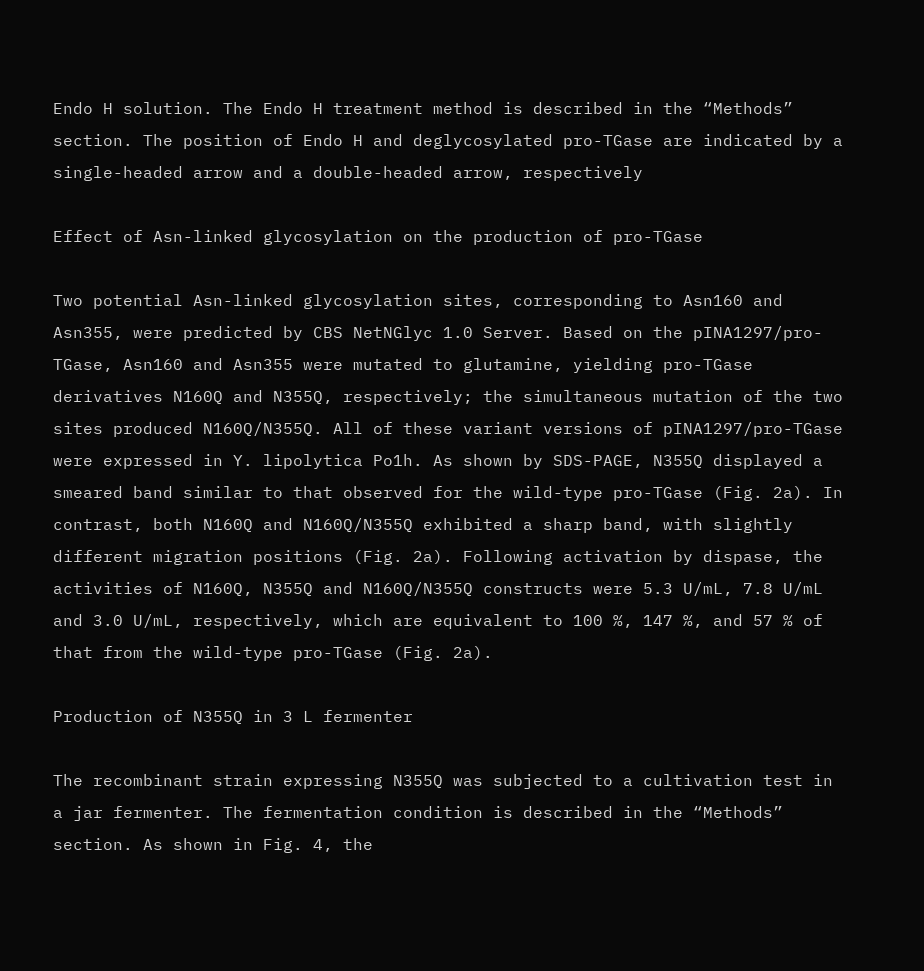Endo H solution. The Endo H treatment method is described in the “Methods” section. The position of Endo H and deglycosylated pro-TGase are indicated by a single-headed arrow and a double-headed arrow, respectively

Effect of Asn-linked glycosylation on the production of pro-TGase

Two potential Asn-linked glycosylation sites, corresponding to Asn160 and Asn355, were predicted by CBS NetNGlyc 1.0 Server. Based on the pINA1297/pro-TGase, Asn160 and Asn355 were mutated to glutamine, yielding pro-TGase derivatives N160Q and N355Q, respectively; the simultaneous mutation of the two sites produced N160Q/N355Q. All of these variant versions of pINA1297/pro-TGase were expressed in Y. lipolytica Po1h. As shown by SDS-PAGE, N355Q displayed a smeared band similar to that observed for the wild-type pro-TGase (Fig. 2a). In contrast, both N160Q and N160Q/N355Q exhibited a sharp band, with slightly different migration positions (Fig. 2a). Following activation by dispase, the activities of N160Q, N355Q and N160Q/N355Q constructs were 5.3 U/mL, 7.8 U/mL and 3.0 U/mL, respectively, which are equivalent to 100 %, 147 %, and 57 % of that from the wild-type pro-TGase (Fig. 2a).

Production of N355Q in 3 L fermenter

The recombinant strain expressing N355Q was subjected to a cultivation test in a jar fermenter. The fermentation condition is described in the “Methods” section. As shown in Fig. 4, the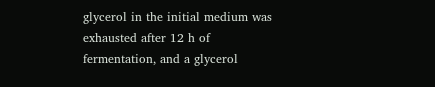glycerol in the initial medium was exhausted after 12 h of fermentation, and a glycerol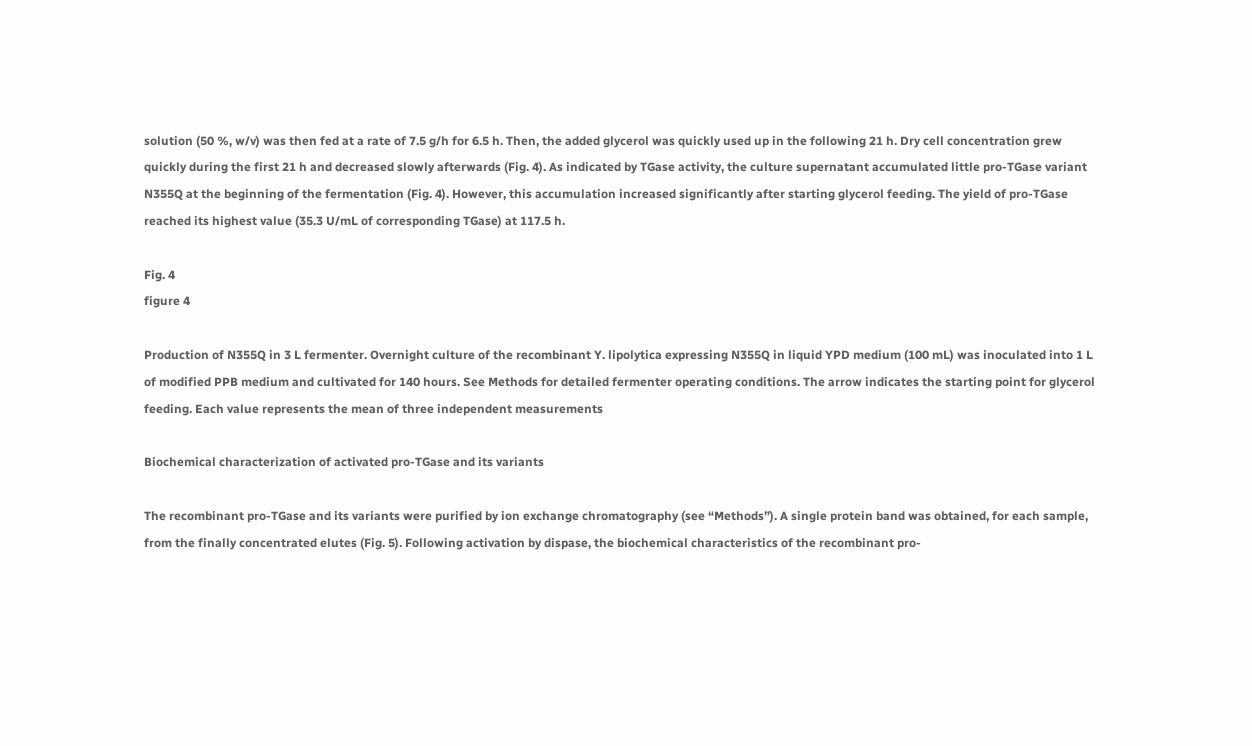solution (50 %, w/v) was then fed at a rate of 7.5 g/h for 6.5 h. Then, the added glycerol was quickly used up in the following 21 h. Dry cell concentration grew quickly during the first 21 h and decreased slowly afterwards (Fig. 4). As indicated by TGase activity, the culture supernatant accumulated little pro-TGase variant N355Q at the beginning of the fermentation (Fig. 4). However, this accumulation increased significantly after starting glycerol feeding. The yield of pro-TGase reached its highest value (35.3 U/mL of corresponding TGase) at 117.5 h.

Fig. 4
figure 4

Production of N355Q in 3 L fermenter. Overnight culture of the recombinant Y. lipolytica expressing N355Q in liquid YPD medium (100 mL) was inoculated into 1 L of modified PPB medium and cultivated for 140 hours. See Methods for detailed fermenter operating conditions. The arrow indicates the starting point for glycerol feeding. Each value represents the mean of three independent measurements

Biochemical characterization of activated pro-TGase and its variants

The recombinant pro-TGase and its variants were purified by ion exchange chromatography (see “Methods”). A single protein band was obtained, for each sample, from the finally concentrated elutes (Fig. 5). Following activation by dispase, the biochemical characteristics of the recombinant pro-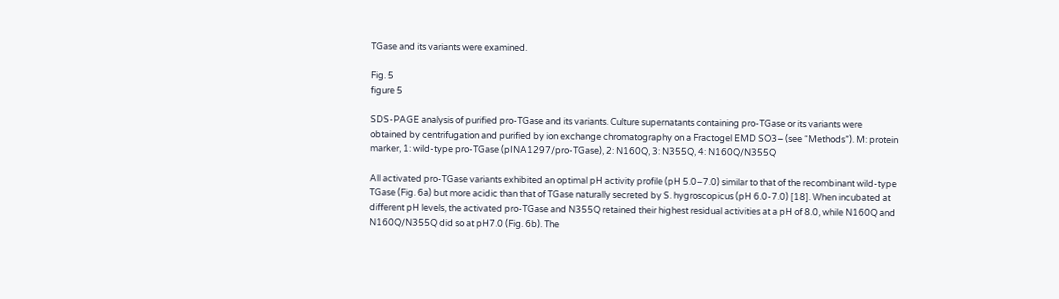TGase and its variants were examined.

Fig. 5
figure 5

SDS-PAGE analysis of purified pro-TGase and its variants. Culture supernatants containing pro-TGase or its variants were obtained by centrifugation and purified by ion exchange chromatography on a Fractogel EMD SO3− (see “Methods”). M: protein marker, 1: wild-type pro-TGase (pINA1297/pro-TGase), 2: N160Q, 3: N355Q, 4: N160Q/N355Q

All activated pro-TGase variants exhibited an optimal pH activity profile (pH 5.0–7.0) similar to that of the recombinant wild-type TGase (Fig. 6a) but more acidic than that of TGase naturally secreted by S. hygroscopicus (pH 6.0-7.0) [18]. When incubated at different pH levels, the activated pro-TGase and N355Q retained their highest residual activities at a pH of 8.0, while N160Q and N160Q/N355Q did so at pH7.0 (Fig. 6b). The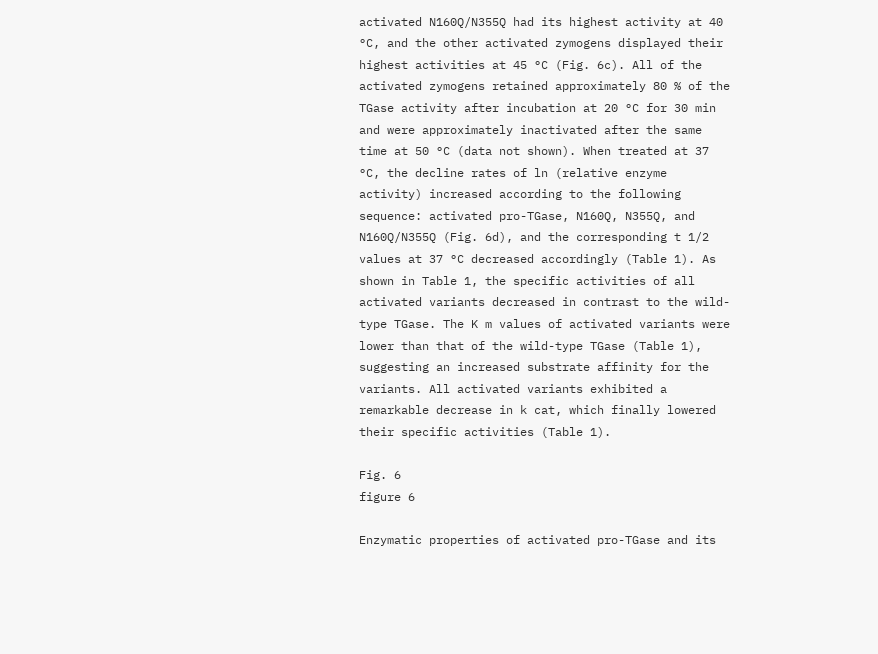activated N160Q/N355Q had its highest activity at 40 °C, and the other activated zymogens displayed their highest activities at 45 °C (Fig. 6c). All of the activated zymogens retained approximately 80 % of the TGase activity after incubation at 20 °C for 30 min and were approximately inactivated after the same time at 50 °C (data not shown). When treated at 37 °C, the decline rates of ln (relative enzyme activity) increased according to the following sequence: activated pro-TGase, N160Q, N355Q, and N160Q/N355Q (Fig. 6d), and the corresponding t 1/2 values at 37 °C decreased accordingly (Table 1). As shown in Table 1, the specific activities of all activated variants decreased in contrast to the wild-type TGase. The K m values of activated variants were lower than that of the wild-type TGase (Table 1), suggesting an increased substrate affinity for the variants. All activated variants exhibited a remarkable decrease in k cat, which finally lowered their specific activities (Table 1).

Fig. 6
figure 6

Enzymatic properties of activated pro-TGase and its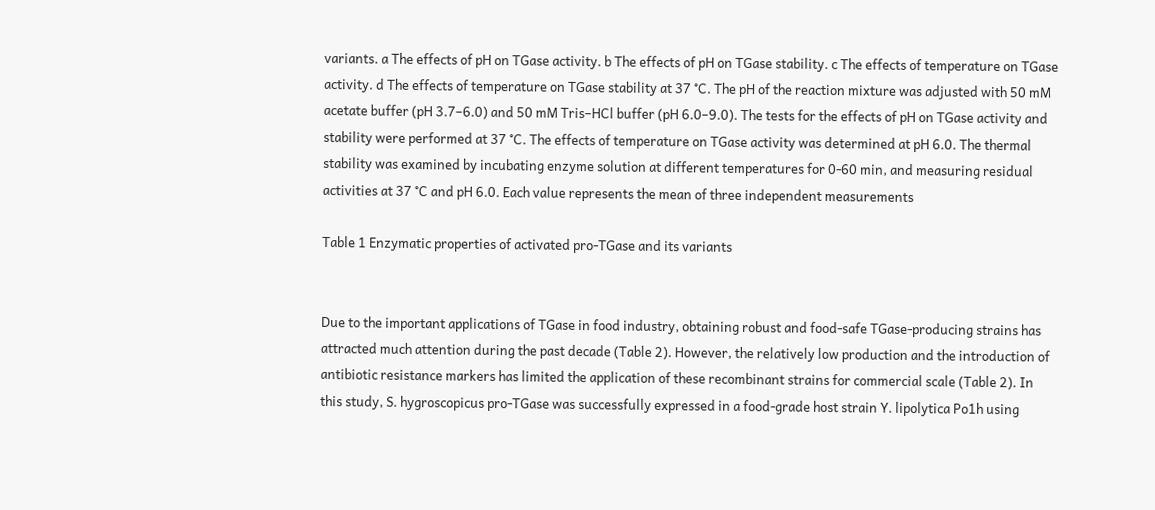variants. a The effects of pH on TGase activity. b The effects of pH on TGase stability. c The effects of temperature on TGase activity. d The effects of temperature on TGase stability at 37 °C. The pH of the reaction mixture was adjusted with 50 mM acetate buffer (pH 3.7–6.0) and 50 mM Tris–HCl buffer (pH 6.0–9.0). The tests for the effects of pH on TGase activity and stability were performed at 37 °C. The effects of temperature on TGase activity was determined at pH 6.0. The thermal stability was examined by incubating enzyme solution at different temperatures for 0-60 min, and measuring residual activities at 37 °C and pH 6.0. Each value represents the mean of three independent measurements

Table 1 Enzymatic properties of activated pro-TGase and its variants


Due to the important applications of TGase in food industry, obtaining robust and food-safe TGase-producing strains has attracted much attention during the past decade (Table 2). However, the relatively low production and the introduction of antibiotic resistance markers has limited the application of these recombinant strains for commercial scale (Table 2). In this study, S. hygroscopicus pro-TGase was successfully expressed in a food-grade host strain Y. lipolytica Po1h using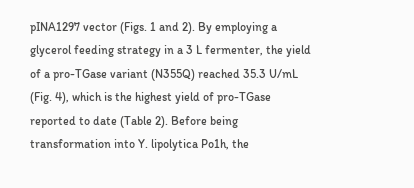pINA1297 vector (Figs. 1 and 2). By employing a glycerol feeding strategy in a 3 L fermenter, the yield of a pro-TGase variant (N355Q) reached 35.3 U/mL (Fig. 4), which is the highest yield of pro-TGase reported to date (Table 2). Before being transformation into Y. lipolytica Po1h, the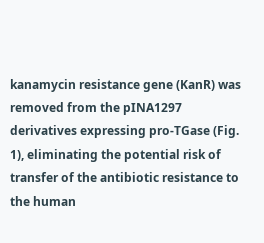kanamycin resistance gene (KanR) was removed from the pINA1297 derivatives expressing pro-TGase (Fig. 1), eliminating the potential risk of transfer of the antibiotic resistance to the human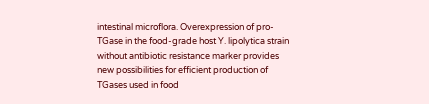intestinal microflora. Overexpression of pro-TGase in the food-grade host Y. lipolytica strain without antibiotic resistance marker provides new possibilities for efficient production of TGases used in food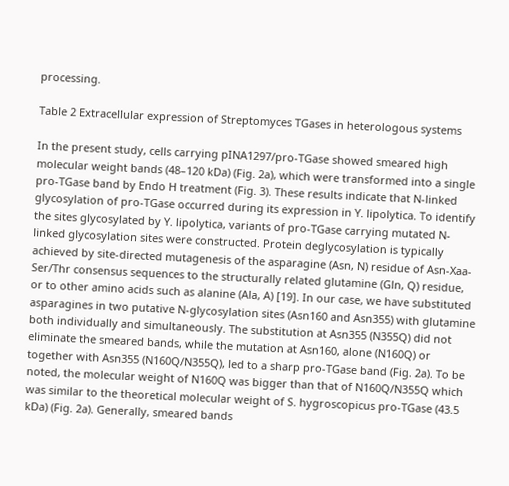processing.

Table 2 Extracellular expression of Streptomyces TGases in heterologous systems

In the present study, cells carrying pINA1297/pro-TGase showed smeared high molecular weight bands (48–120 kDa) (Fig. 2a), which were transformed into a single pro-TGase band by Endo H treatment (Fig. 3). These results indicate that N-linked glycosylation of pro-TGase occurred during its expression in Y. lipolytica. To identify the sites glycosylated by Y. lipolytica, variants of pro-TGase carrying mutated N-linked glycosylation sites were constructed. Protein deglycosylation is typically achieved by site-directed mutagenesis of the asparagine (Asn, N) residue of Asn-Xaa-Ser/Thr consensus sequences to the structurally related glutamine (Gln, Q) residue, or to other amino acids such as alanine (Ala, A) [19]. In our case, we have substituted asparagines in two putative N-glycosylation sites (Asn160 and Asn355) with glutamine both individually and simultaneously. The substitution at Asn355 (N355Q) did not eliminate the smeared bands, while the mutation at Asn160, alone (N160Q) or together with Asn355 (N160Q/N355Q), led to a sharp pro-TGase band (Fig. 2a). To be noted, the molecular weight of N160Q was bigger than that of N160Q/N355Q which was similar to the theoretical molecular weight of S. hygroscopicus pro-TGase (43.5 kDa) (Fig. 2a). Generally, smeared bands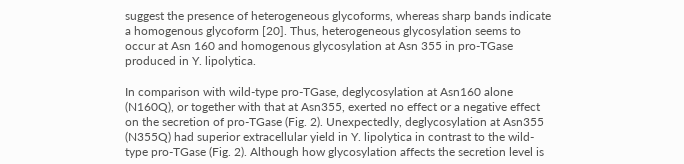suggest the presence of heterogeneous glycoforms, whereas sharp bands indicate a homogenous glycoform [20]. Thus, heterogeneous glycosylation seems to occur at Asn 160 and homogenous glycosylation at Asn 355 in pro-TGase produced in Y. lipolytica.

In comparison with wild-type pro-TGase, deglycosylation at Asn160 alone (N160Q), or together with that at Asn355, exerted no effect or a negative effect on the secretion of pro-TGase (Fig. 2). Unexpectedly, deglycosylation at Asn355 (N355Q) had superior extracellular yield in Y. lipolytica in contrast to the wild-type pro-TGase (Fig. 2). Although how glycosylation affects the secretion level is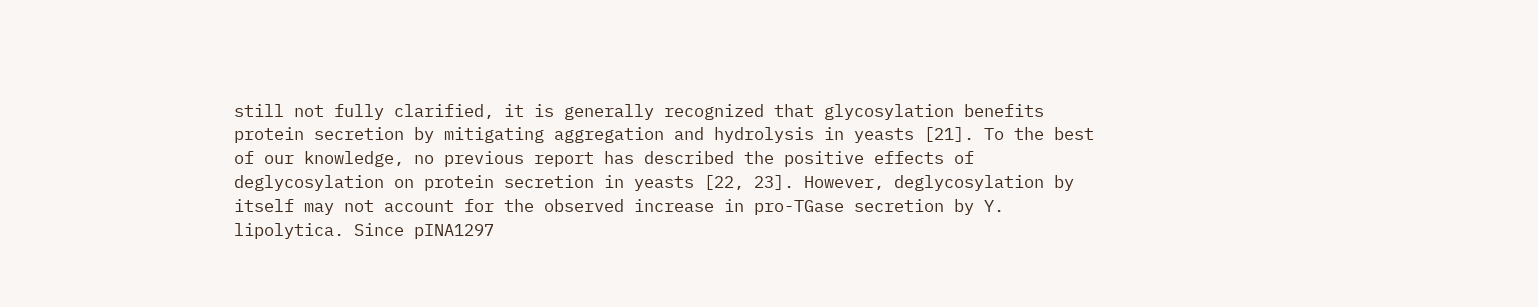still not fully clarified, it is generally recognized that glycosylation benefits protein secretion by mitigating aggregation and hydrolysis in yeasts [21]. To the best of our knowledge, no previous report has described the positive effects of deglycosylation on protein secretion in yeasts [22, 23]. However, deglycosylation by itself may not account for the observed increase in pro-TGase secretion by Y. lipolytica. Since pINA1297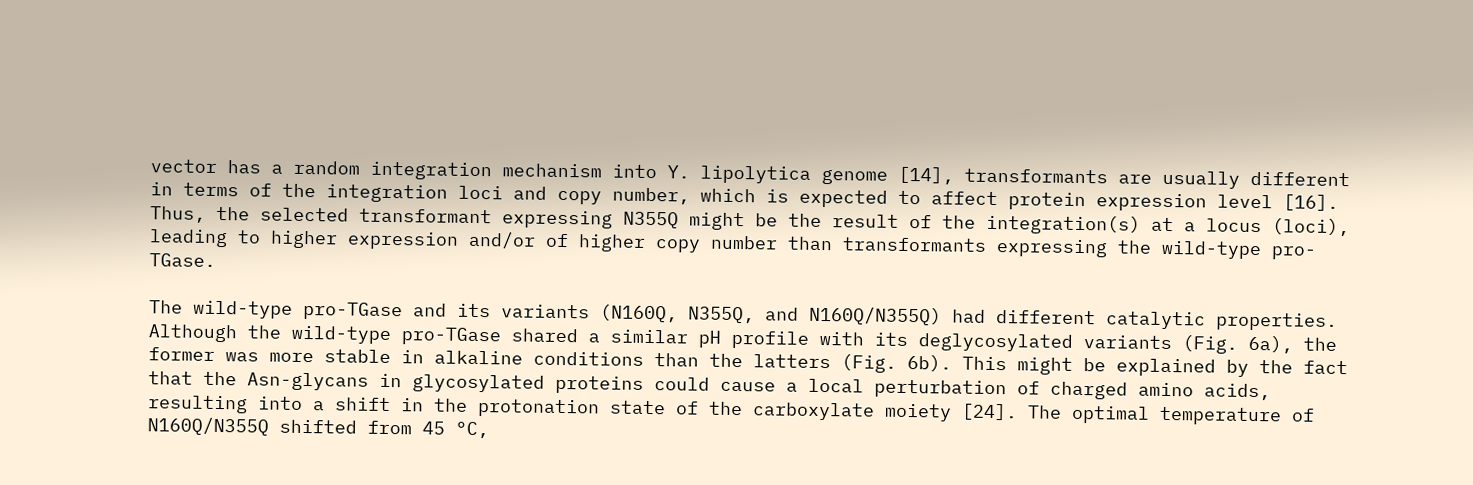vector has a random integration mechanism into Y. lipolytica genome [14], transformants are usually different in terms of the integration loci and copy number, which is expected to affect protein expression level [16]. Thus, the selected transformant expressing N355Q might be the result of the integration(s) at a locus (loci), leading to higher expression and/or of higher copy number than transformants expressing the wild-type pro-TGase.

The wild-type pro-TGase and its variants (N160Q, N355Q, and N160Q/N355Q) had different catalytic properties. Although the wild-type pro-TGase shared a similar pH profile with its deglycosylated variants (Fig. 6a), the former was more stable in alkaline conditions than the latters (Fig. 6b). This might be explained by the fact that the Asn-glycans in glycosylated proteins could cause a local perturbation of charged amino acids, resulting into a shift in the protonation state of the carboxylate moiety [24]. The optimal temperature of N160Q/N355Q shifted from 45 °C,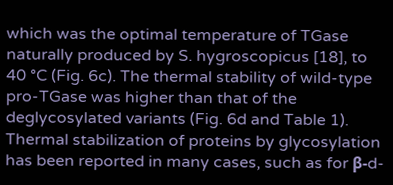which was the optimal temperature of TGase naturally produced by S. hygroscopicus [18], to 40 °C (Fig. 6c). The thermal stability of wild-type pro-TGase was higher than that of the deglycosylated variants (Fig. 6d and Table 1). Thermal stabilization of proteins by glycosylation has been reported in many cases, such as for β-d-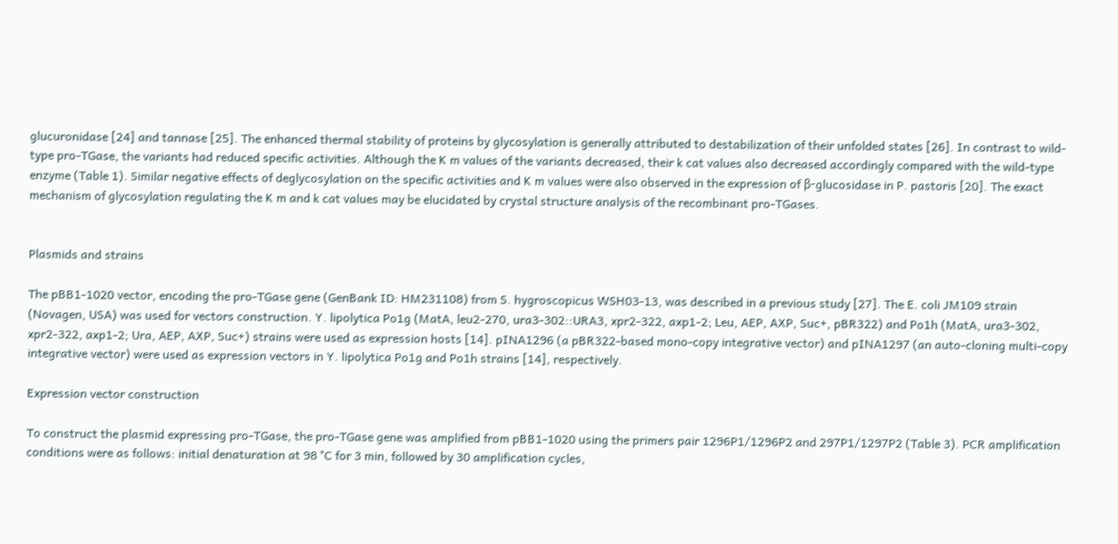glucuronidase [24] and tannase [25]. The enhanced thermal stability of proteins by glycosylation is generally attributed to destabilization of their unfolded states [26]. In contrast to wild-type pro-TGase, the variants had reduced specific activities. Although the K m values of the variants decreased, their k cat values also decreased accordingly compared with the wild-type enzyme (Table 1). Similar negative effects of deglycosylation on the specific activities and K m values were also observed in the expression of β-glucosidase in P. pastoris [20]. The exact mechanism of glycosylation regulating the K m and k cat values may be elucidated by crystal structure analysis of the recombinant pro-TGases.


Plasmids and strains

The pBB1-1020 vector, encoding the pro-TGase gene (GenBank ID: HM231108) from S. hygroscopicus WSH03-13, was described in a previous study [27]. The E. coli JM109 strain (Novagen, USA) was used for vectors construction. Y. lipolytica Po1g (MatA, leu2-270, ura3-302::URA3, xpr2-322, axp1-2; Leu, AEP, AXP, Suc+, pBR322) and Po1h (MatA, ura3-302, xpr2-322, axp1-2; Ura, AEP, AXP, Suc+) strains were used as expression hosts [14]. pINA1296 (a pBR322-based mono-copy integrative vector) and pINA1297 (an auto-cloning multi-copy integrative vector) were used as expression vectors in Y. lipolytica Po1g and Po1h strains [14], respectively.

Expression vector construction

To construct the plasmid expressing pro-TGase, the pro-TGase gene was amplified from pBB1-1020 using the primers pair 1296P1/1296P2 and 297P1/1297P2 (Table 3). PCR amplification conditions were as follows: initial denaturation at 98 °C for 3 min, followed by 30 amplification cycles,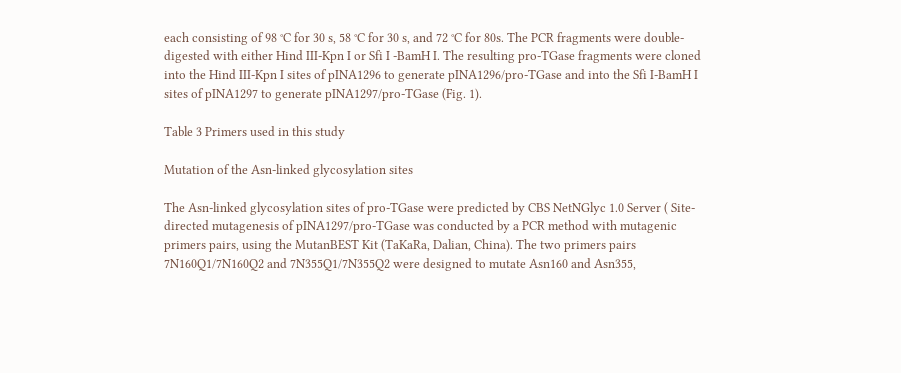each consisting of 98 °C for 30 s, 58 °C for 30 s, and 72 °C for 80s. The PCR fragments were double-digested with either Hind III-Kpn I or Sfi I -BamH I. The resulting pro-TGase fragments were cloned into the Hind III-Kpn I sites of pINA1296 to generate pINA1296/pro-TGase and into the Sfi I-BamH I sites of pINA1297 to generate pINA1297/pro-TGase (Fig. 1).

Table 3 Primers used in this study

Mutation of the Asn-linked glycosylation sites

The Asn-linked glycosylation sites of pro-TGase were predicted by CBS NetNGlyc 1.0 Server ( Site-directed mutagenesis of pINA1297/pro-TGase was conducted by a PCR method with mutagenic primers pairs, using the MutanBEST Kit (TaKaRa, Dalian, China). The two primers pairs 7N160Q1/7N160Q2 and 7N355Q1/7N355Q2 were designed to mutate Asn160 and Asn355,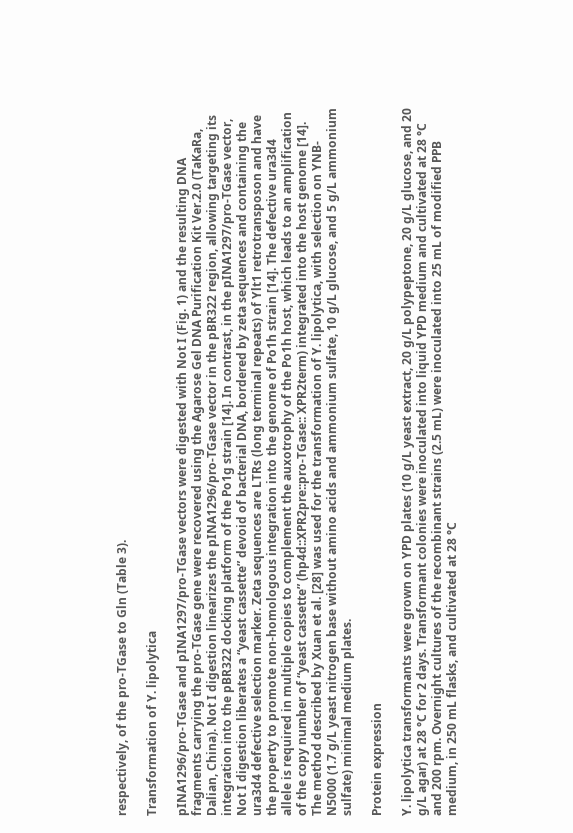respectively, of the pro-TGase to Gln (Table 3).

Transformation of Y. lipolytica

pINA1296/pro-TGase and pINA1297/pro-TGase vectors were digested with Not I (Fig. 1) and the resulting DNA fragments carrying the pro-TGase gene were recovered using the Agarose Gel DNA Purification Kit Ver.2.0 (TaKaRa, Dalian, China). Not I digestion linearizes the pINA1296/pro-TGase vector in the pBR322 region, allowing targeting its integration into the pBR322 docking platform of the Po1g strain [14]. In contrast, in the pINA1297/pro-TGase vector, Not I digestion liberates a “yeast cassette” devoid of bacterial DNA, bordered by zeta sequences and containing the ura3d4 defective selection marker. Zeta sequences are LTRs (long terminal repeats) of Ylt1 retrotransposon and have the property to promote non-homologous integration into the genome of Po1h strain [14]. The defective ura3d4 allele is required in multiple copies to complement the auxotrophy of the Po1h host, which leads to an amplification of the copy number of “yeast cassette” (hp4d::XPR2pre::pro-TGase:: XPR2term) integrated into the host genome [14]. The method described by Xuan et al. [28] was used for the transformation of Y. lipolytica, with selection on YNB-N5000 (1.7 g/L yeast nitrogen base without amino acids and ammonium sulfate, 10 g/L glucose, and 5 g/L ammonium sulfate) minimal medium plates.

Protein expression

Y. lipolytica transformants were grown on YPD plates (10 g/L yeast extract, 20 g/L polypeptone, 20 g/L glucose, and 20 g/L agar) at 28 °C for 2 days. Transformant colonies were inoculated into liquid YPD medium and cultivated at 28 °C and 200 rpm. Overnight cultures of the recombinant strains (2.5 mL) were inoculated into 25 mL of modified PPB medium, in 250 mL flasks, and cultivated at 28 °C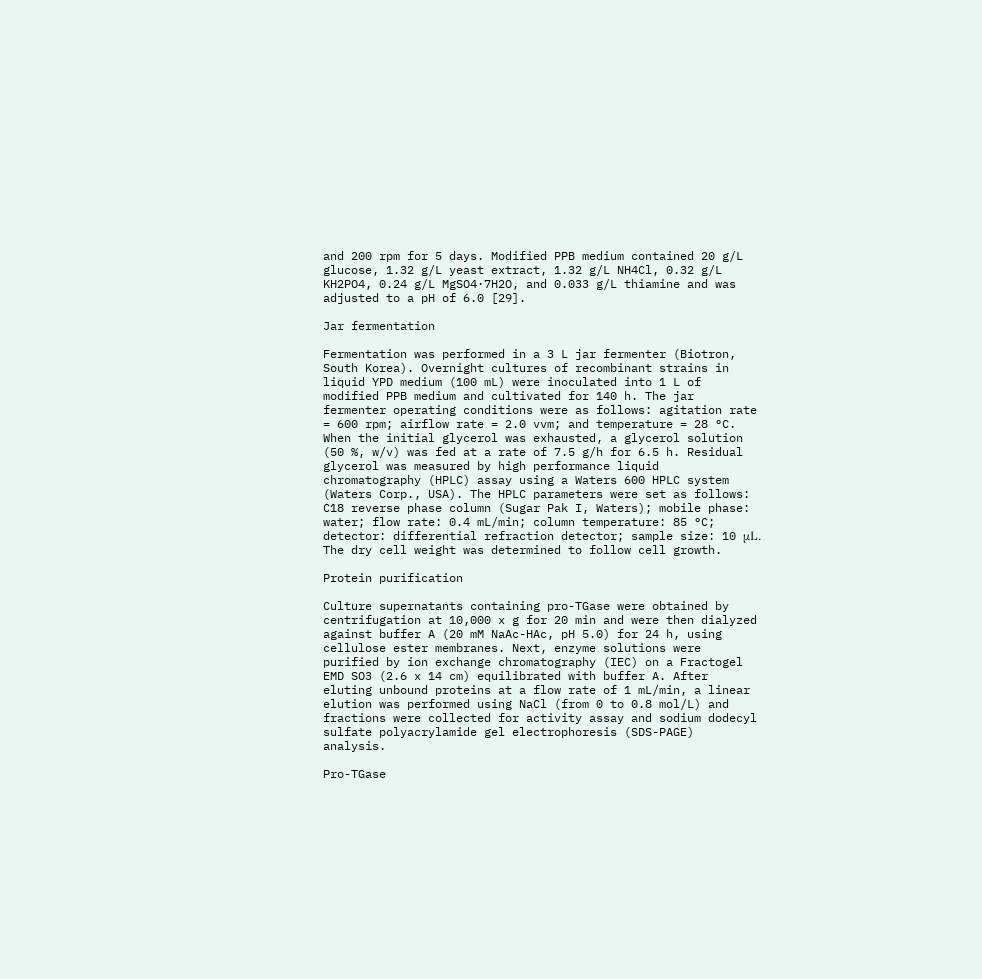and 200 rpm for 5 days. Modified PPB medium contained 20 g/L glucose, 1.32 g/L yeast extract, 1.32 g/L NH4Cl, 0.32 g/L KH2PO4, 0.24 g/L MgSO4·7H2O, and 0.033 g/L thiamine and was adjusted to a pH of 6.0 [29].

Jar fermentation

Fermentation was performed in a 3 L jar fermenter (Biotron, South Korea). Overnight cultures of recombinant strains in liquid YPD medium (100 mL) were inoculated into 1 L of modified PPB medium and cultivated for 140 h. The jar fermenter operating conditions were as follows: agitation rate = 600 rpm; airflow rate = 2.0 vvm; and temperature = 28 °C. When the initial glycerol was exhausted, a glycerol solution (50 %, w/v) was fed at a rate of 7.5 g/h for 6.5 h. Residual glycerol was measured by high performance liquid chromatography (HPLC) assay using a Waters 600 HPLC system (Waters Corp., USA). The HPLC parameters were set as follows: C18 reverse phase column (Sugar Pak I, Waters); mobile phase: water; flow rate: 0.4 mL/min; column temperature: 85 °C; detector: differential refraction detector; sample size: 10 μL. The dry cell weight was determined to follow cell growth.

Protein purification

Culture supernatants containing pro-TGase were obtained by centrifugation at 10,000 x g for 20 min and were then dialyzed against buffer A (20 mM NaAc-HAc, pH 5.0) for 24 h, using cellulose ester membranes. Next, enzyme solutions were purified by ion exchange chromatography (IEC) on a Fractogel EMD SO3 (2.6 x 14 cm) equilibrated with buffer A. After eluting unbound proteins at a flow rate of 1 mL/min, a linear elution was performed using NaCl (from 0 to 0.8 mol/L) and fractions were collected for activity assay and sodium dodecyl sulfate polyacrylamide gel electrophoresis (SDS-PAGE) analysis.

Pro-TGase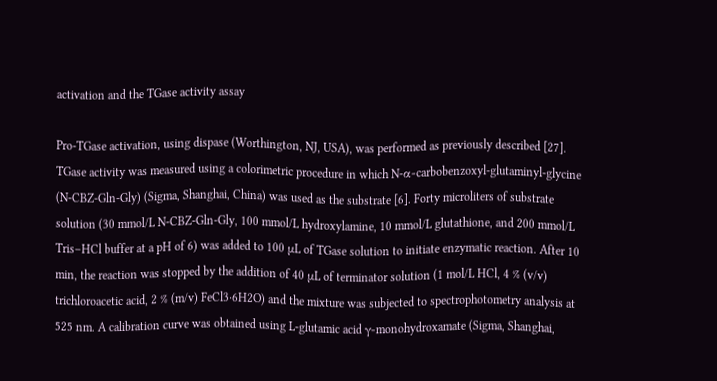activation and the TGase activity assay

Pro-TGase activation, using dispase (Worthington, NJ, USA), was performed as previously described [27]. TGase activity was measured using a colorimetric procedure in which N-α-carbobenzoxyl-glutaminyl-glycine (N-CBZ-Gln-Gly) (Sigma, Shanghai, China) was used as the substrate [6]. Forty microliters of substrate solution (30 mmol/L N-CBZ-Gln-Gly, 100 mmol/L hydroxylamine, 10 mmol/L glutathione, and 200 mmol/L Tris–HCl buffer at a pH of 6) was added to 100 μL of TGase solution to initiate enzymatic reaction. After 10 min, the reaction was stopped by the addition of 40 μL of terminator solution (1 mol/L HCl, 4 % (v/v) trichloroacetic acid, 2 % (m/v) FeCl3·6H2O) and the mixture was subjected to spectrophotometry analysis at 525 nm. A calibration curve was obtained using L-glutamic acid γ-monohydroxamate (Sigma, Shanghai,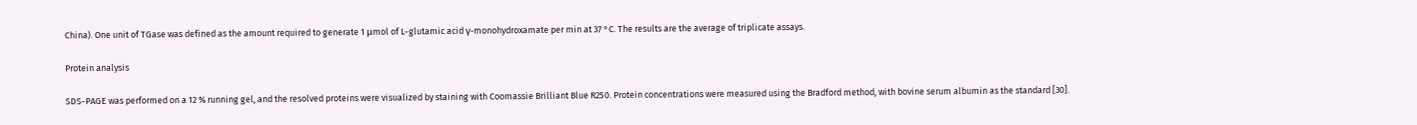China). One unit of TGase was defined as the amount required to generate 1 μmol of L-glutamic acid γ-monohydroxamate per min at 37 °C. The results are the average of triplicate assays.

Protein analysis

SDS-PAGE was performed on a 12 % running gel, and the resolved proteins were visualized by staining with Coomassie Brilliant Blue R250. Protein concentrations were measured using the Bradford method, with bovine serum albumin as the standard [30].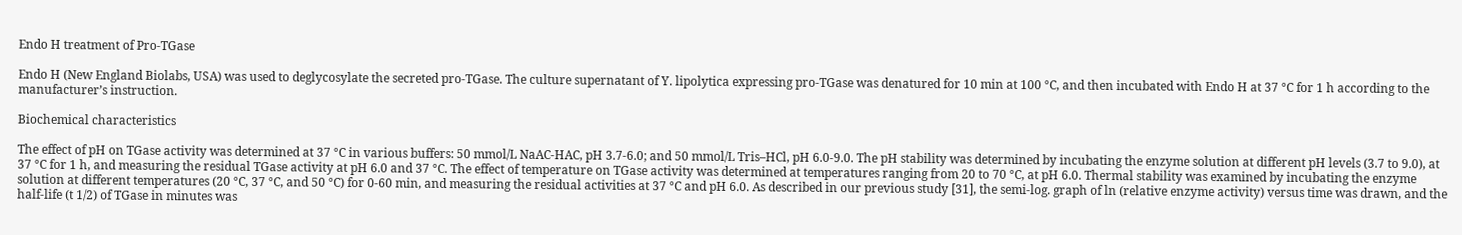Endo H treatment of Pro-TGase

Endo H (New England Biolabs, USA) was used to deglycosylate the secreted pro-TGase. The culture supernatant of Y. lipolytica expressing pro-TGase was denatured for 10 min at 100 °C, and then incubated with Endo H at 37 °C for 1 h according to the manufacturer’s instruction.

Biochemical characteristics

The effect of pH on TGase activity was determined at 37 °C in various buffers: 50 mmol/L NaAC-HAC, pH 3.7-6.0; and 50 mmol/L Tris–HCl, pH 6.0-9.0. The pH stability was determined by incubating the enzyme solution at different pH levels (3.7 to 9.0), at 37 °C for 1 h, and measuring the residual TGase activity at pH 6.0 and 37 °C. The effect of temperature on TGase activity was determined at temperatures ranging from 20 to 70 °C, at pH 6.0. Thermal stability was examined by incubating the enzyme solution at different temperatures (20 °C, 37 °C, and 50 °C) for 0-60 min, and measuring the residual activities at 37 °C and pH 6.0. As described in our previous study [31], the semi-log. graph of ln (relative enzyme activity) versus time was drawn, and the half-life (t 1/2) of TGase in minutes was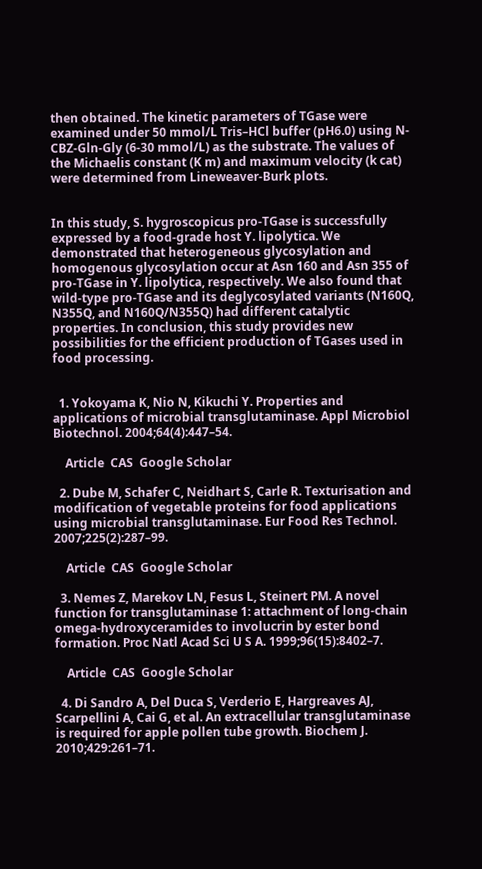then obtained. The kinetic parameters of TGase were examined under 50 mmol/L Tris–HCl buffer (pH6.0) using N-CBZ-Gln-Gly (6-30 mmol/L) as the substrate. The values of the Michaelis constant (K m) and maximum velocity (k cat) were determined from Lineweaver-Burk plots.


In this study, S. hygroscopicus pro-TGase is successfully expressed by a food-grade host Y. lipolytica. We demonstrated that heterogeneous glycosylation and homogenous glycosylation occur at Asn 160 and Asn 355 of pro-TGase in Y. lipolytica, respectively. We also found that wild-type pro-TGase and its deglycosylated variants (N160Q, N355Q, and N160Q/N355Q) had different catalytic properties. In conclusion, this study provides new possibilities for the efficient production of TGases used in food processing.


  1. Yokoyama K, Nio N, Kikuchi Y. Properties and applications of microbial transglutaminase. Appl Microbiol Biotechnol. 2004;64(4):447–54.

    Article  CAS  Google Scholar

  2. Dube M, Schafer C, Neidhart S, Carle R. Texturisation and modification of vegetable proteins for food applications using microbial transglutaminase. Eur Food Res Technol. 2007;225(2):287–99.

    Article  CAS  Google Scholar

  3. Nemes Z, Marekov LN, Fesus L, Steinert PM. A novel function for transglutaminase 1: attachment of long-chain omega-hydroxyceramides to involucrin by ester bond formation. Proc Natl Acad Sci U S A. 1999;96(15):8402–7.

    Article  CAS  Google Scholar

  4. Di Sandro A, Del Duca S, Verderio E, Hargreaves AJ, Scarpellini A, Cai G, et al. An extracellular transglutaminase is required for apple pollen tube growth. Biochem J. 2010;429:261–71.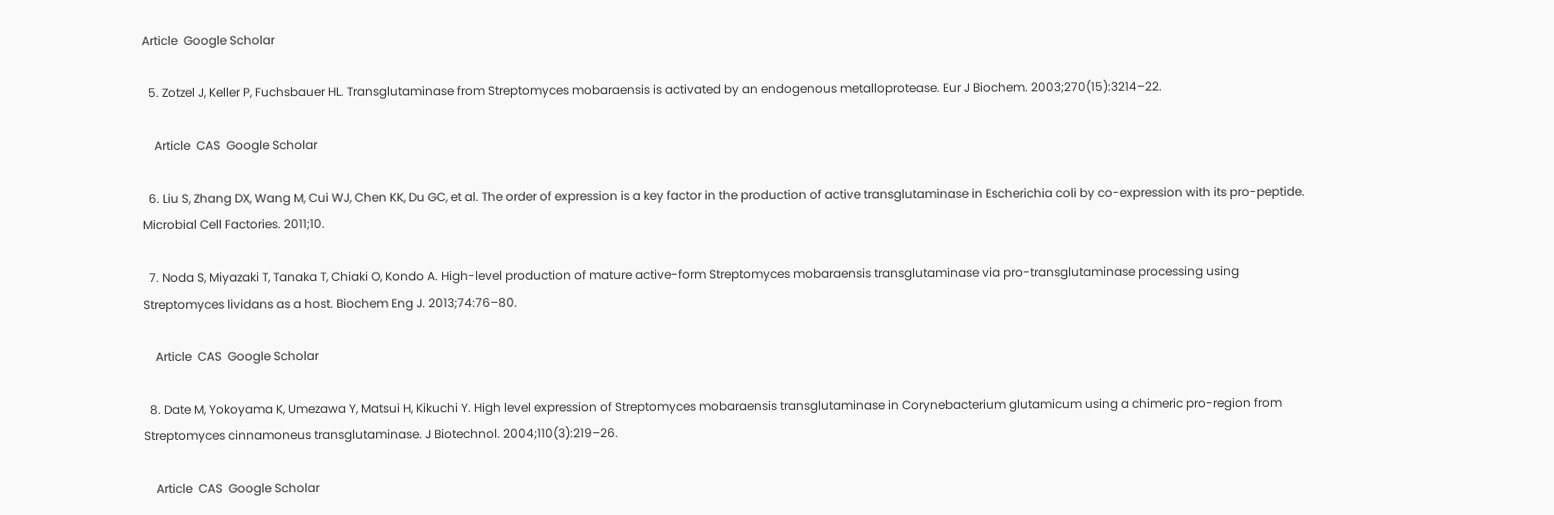Article  Google Scholar

  5. Zotzel J, Keller P, Fuchsbauer HL. Transglutaminase from Streptomyces mobaraensis is activated by an endogenous metalloprotease. Eur J Biochem. 2003;270(15):3214–22.

    Article  CAS  Google Scholar

  6. Liu S, Zhang DX, Wang M, Cui WJ, Chen KK, Du GC, et al. The order of expression is a key factor in the production of active transglutaminase in Escherichia coli by co-expression with its pro-peptide. Microbial Cell Factories. 2011;10.

  7. Noda S, Miyazaki T, Tanaka T, Chiaki O, Kondo A. High-level production of mature active-form Streptomyces mobaraensis transglutaminase via pro-transglutaminase processing using Streptomyces lividans as a host. Biochem Eng J. 2013;74:76–80.

    Article  CAS  Google Scholar

  8. Date M, Yokoyama K, Umezawa Y, Matsui H, Kikuchi Y. High level expression of Streptomyces mobaraensis transglutaminase in Corynebacterium glutamicum using a chimeric pro-region from Streptomyces cinnamoneus transglutaminase. J Biotechnol. 2004;110(3):219–26.

    Article  CAS  Google Scholar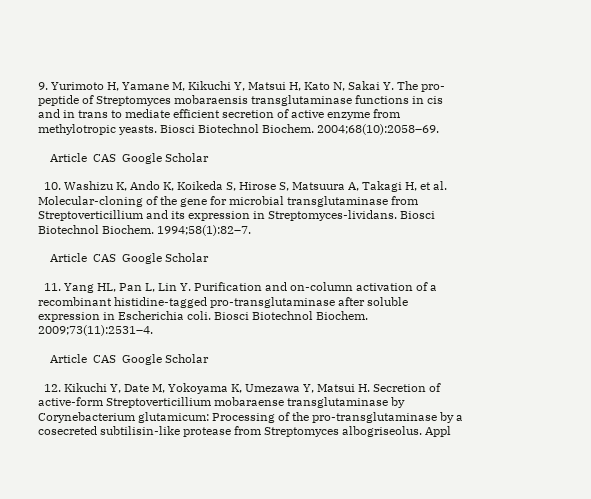9. Yurimoto H, Yamane M, Kikuchi Y, Matsui H, Kato N, Sakai Y. The pro-peptide of Streptomyces mobaraensis transglutaminase functions in cis and in trans to mediate efficient secretion of active enzyme from methylotropic yeasts. Biosci Biotechnol Biochem. 2004;68(10):2058–69.

    Article  CAS  Google Scholar

  10. Washizu K, Ando K, Koikeda S, Hirose S, Matsuura A, Takagi H, et al. Molecular-cloning of the gene for microbial transglutaminase from Streptoverticillium and its expression in Streptomyces-lividans. Biosci Biotechnol Biochem. 1994;58(1):82–7.

    Article  CAS  Google Scholar

  11. Yang HL, Pan L, Lin Y. Purification and on-column activation of a recombinant histidine-tagged pro-transglutaminase after soluble expression in Escherichia coli. Biosci Biotechnol Biochem. 2009;73(11):2531–4.

    Article  CAS  Google Scholar

  12. Kikuchi Y, Date M, Yokoyama K, Umezawa Y, Matsui H. Secretion of active-form Streptoverticillium mobaraense transglutaminase by Corynebacterium glutamicum: Processing of the pro-transglutaminase by a cosecreted subtilisin-like protease from Streptomyces albogriseolus. Appl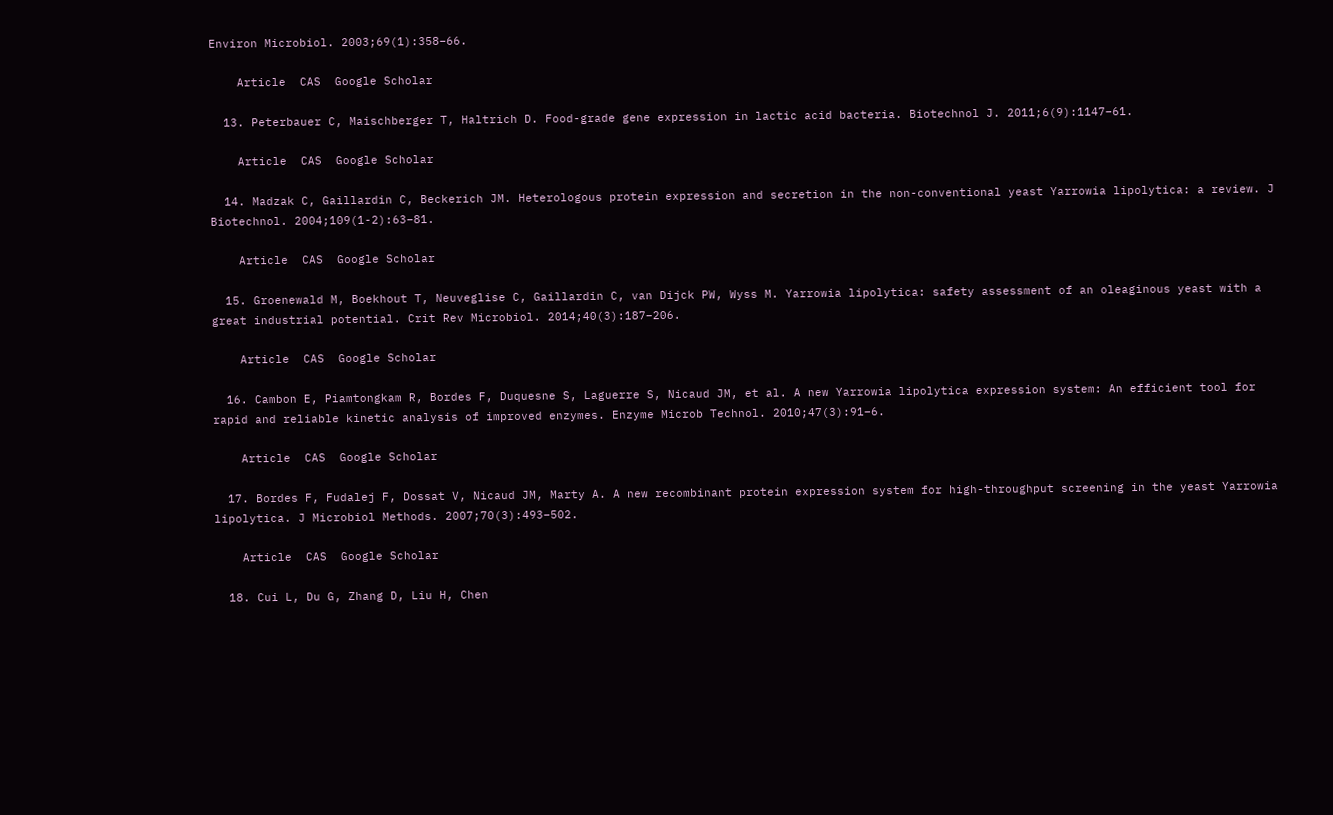Environ Microbiol. 2003;69(1):358–66.

    Article  CAS  Google Scholar

  13. Peterbauer C, Maischberger T, Haltrich D. Food-grade gene expression in lactic acid bacteria. Biotechnol J. 2011;6(9):1147–61.

    Article  CAS  Google Scholar

  14. Madzak C, Gaillardin C, Beckerich JM. Heterologous protein expression and secretion in the non-conventional yeast Yarrowia lipolytica: a review. J Biotechnol. 2004;109(1-2):63–81.

    Article  CAS  Google Scholar

  15. Groenewald M, Boekhout T, Neuveglise C, Gaillardin C, van Dijck PW, Wyss M. Yarrowia lipolytica: safety assessment of an oleaginous yeast with a great industrial potential. Crit Rev Microbiol. 2014;40(3):187–206.

    Article  CAS  Google Scholar

  16. Cambon E, Piamtongkam R, Bordes F, Duquesne S, Laguerre S, Nicaud JM, et al. A new Yarrowia lipolytica expression system: An efficient tool for rapid and reliable kinetic analysis of improved enzymes. Enzyme Microb Technol. 2010;47(3):91–6.

    Article  CAS  Google Scholar

  17. Bordes F, Fudalej F, Dossat V, Nicaud JM, Marty A. A new recombinant protein expression system for high-throughput screening in the yeast Yarrowia lipolytica. J Microbiol Methods. 2007;70(3):493–502.

    Article  CAS  Google Scholar

  18. Cui L, Du G, Zhang D, Liu H, Chen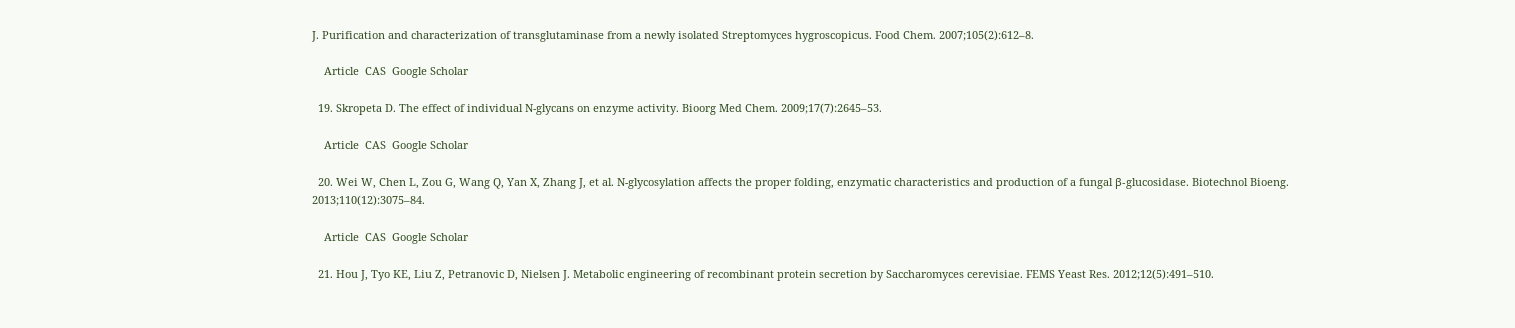J. Purification and characterization of transglutaminase from a newly isolated Streptomyces hygroscopicus. Food Chem. 2007;105(2):612–8.

    Article  CAS  Google Scholar

  19. Skropeta D. The effect of individual N-glycans on enzyme activity. Bioorg Med Chem. 2009;17(7):2645–53.

    Article  CAS  Google Scholar

  20. Wei W, Chen L, Zou G, Wang Q, Yan X, Zhang J, et al. N‐glycosylation affects the proper folding, enzymatic characteristics and production of a fungal β-glucosidase. Biotechnol Bioeng. 2013;110(12):3075–84.

    Article  CAS  Google Scholar

  21. Hou J, Tyo KE, Liu Z, Petranovic D, Nielsen J. Metabolic engineering of recombinant protein secretion by Saccharomyces cerevisiae. FEMS Yeast Res. 2012;12(5):491–510.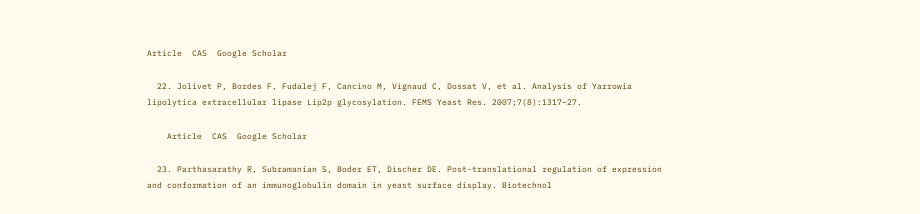Article  CAS  Google Scholar

  22. Jolivet P, Bordes F, Fudalej F, Cancino M, Vignaud C, Dossat V, et al. Analysis of Yarrowia lipolytica extracellular lipase Lip2p glycosylation. FEMS Yeast Res. 2007;7(8):1317–27.

    Article  CAS  Google Scholar

  23. Parthasarathy R, Subramanian S, Boder ET, Discher DE. Post-translational regulation of expression and conformation of an immunoglobulin domain in yeast surface display. Biotechnol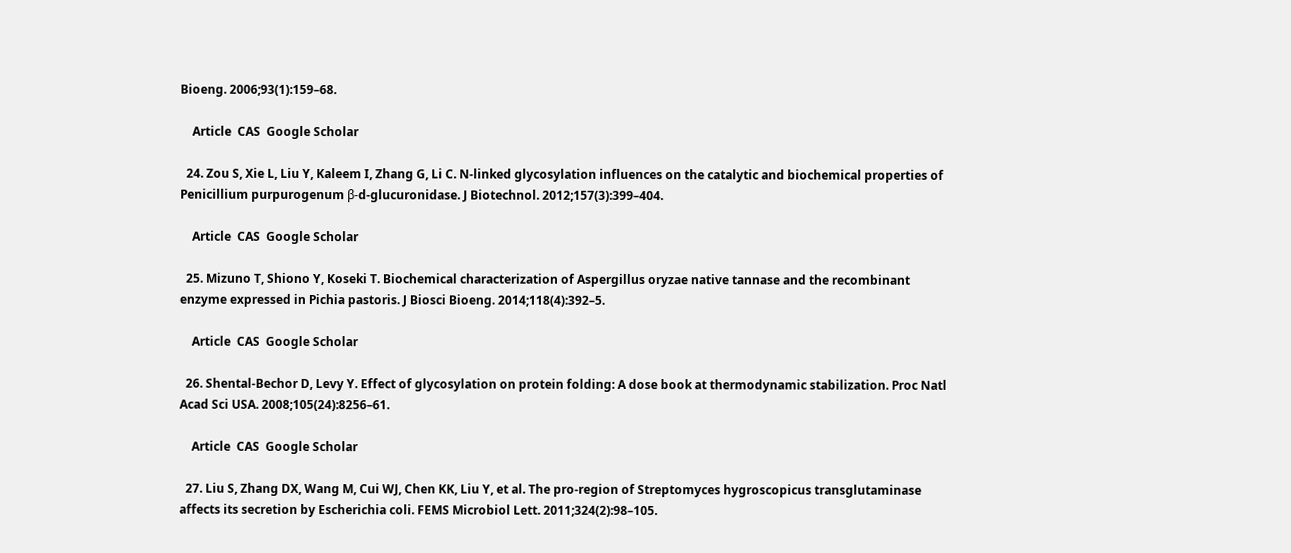Bioeng. 2006;93(1):159–68.

    Article  CAS  Google Scholar

  24. Zou S, Xie L, Liu Y, Kaleem I, Zhang G, Li C. N-linked glycosylation influences on the catalytic and biochemical properties of Penicillium purpurogenum β-d-glucuronidase. J Biotechnol. 2012;157(3):399–404.

    Article  CAS  Google Scholar

  25. Mizuno T, Shiono Y, Koseki T. Biochemical characterization of Aspergillus oryzae native tannase and the recombinant enzyme expressed in Pichia pastoris. J Biosci Bioeng. 2014;118(4):392–5.

    Article  CAS  Google Scholar

  26. Shental-Bechor D, Levy Y. Effect of glycosylation on protein folding: A dose book at thermodynamic stabilization. Proc Natl Acad Sci USA. 2008;105(24):8256–61.

    Article  CAS  Google Scholar

  27. Liu S, Zhang DX, Wang M, Cui WJ, Chen KK, Liu Y, et al. The pro-region of Streptomyces hygroscopicus transglutaminase affects its secretion by Escherichia coli. FEMS Microbiol Lett. 2011;324(2):98–105.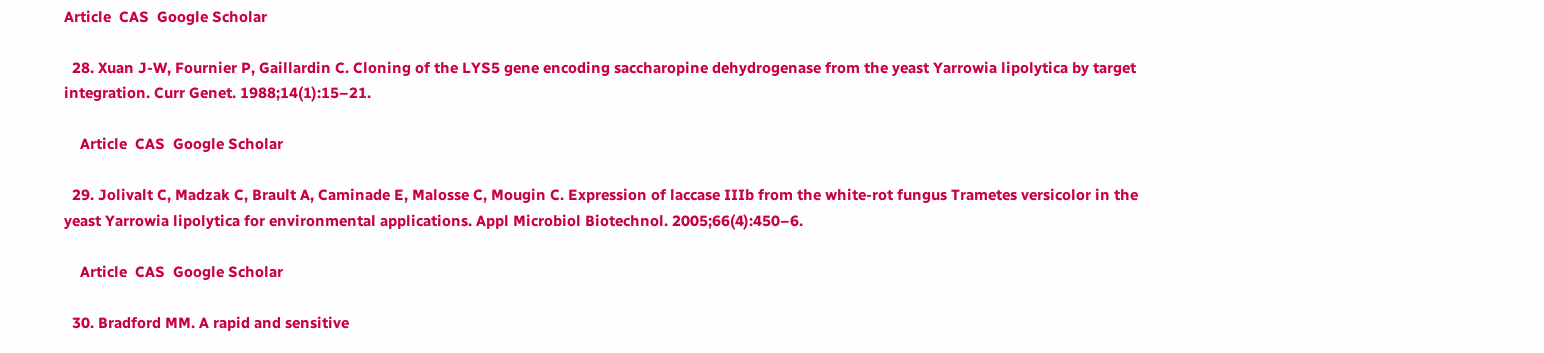Article  CAS  Google Scholar

  28. Xuan J-W, Fournier P, Gaillardin C. Cloning of the LYS5 gene encoding saccharopine dehydrogenase from the yeast Yarrowia lipolytica by target integration. Curr Genet. 1988;14(1):15–21.

    Article  CAS  Google Scholar

  29. Jolivalt C, Madzak C, Brault A, Caminade E, Malosse C, Mougin C. Expression of laccase IIIb from the white-rot fungus Trametes versicolor in the yeast Yarrowia lipolytica for environmental applications. Appl Microbiol Biotechnol. 2005;66(4):450–6.

    Article  CAS  Google Scholar

  30. Bradford MM. A rapid and sensitive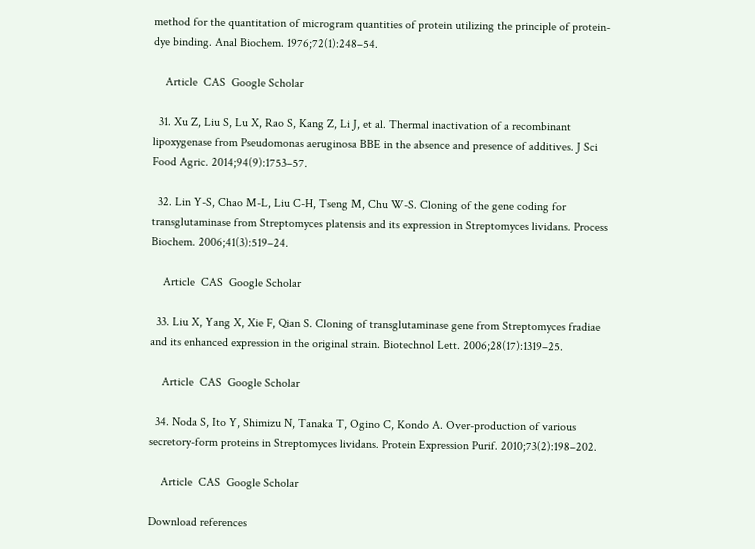method for the quantitation of microgram quantities of protein utilizing the principle of protein-dye binding. Anal Biochem. 1976;72(1):248–54.

    Article  CAS  Google Scholar

  31. Xu Z, Liu S, Lu X, Rao S, Kang Z, Li J, et al. Thermal inactivation of a recombinant lipoxygenase from Pseudomonas aeruginosa BBE in the absence and presence of additives. J Sci Food Agric. 2014;94(9):1753–57.

  32. Lin Y-S, Chao M-L, Liu C-H, Tseng M, Chu W-S. Cloning of the gene coding for transglutaminase from Streptomyces platensis and its expression in Streptomyces lividans. Process Biochem. 2006;41(3):519–24.

    Article  CAS  Google Scholar

  33. Liu X, Yang X, Xie F, Qian S. Cloning of transglutaminase gene from Streptomyces fradiae and its enhanced expression in the original strain. Biotechnol Lett. 2006;28(17):1319–25.

    Article  CAS  Google Scholar

  34. Noda S, Ito Y, Shimizu N, Tanaka T, Ogino C, Kondo A. Over-production of various secretory-form proteins in Streptomyces lividans. Protein Expression Purif. 2010;73(2):198–202.

    Article  CAS  Google Scholar

Download references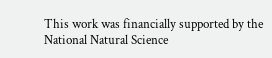This work was financially supported by the National Natural Science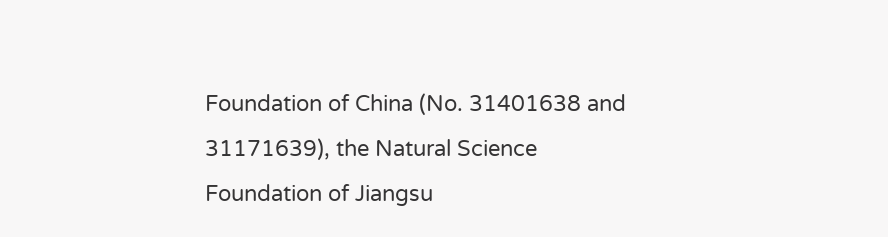Foundation of China (No. 31401638 and 31171639), the Natural Science Foundation of Jiangsu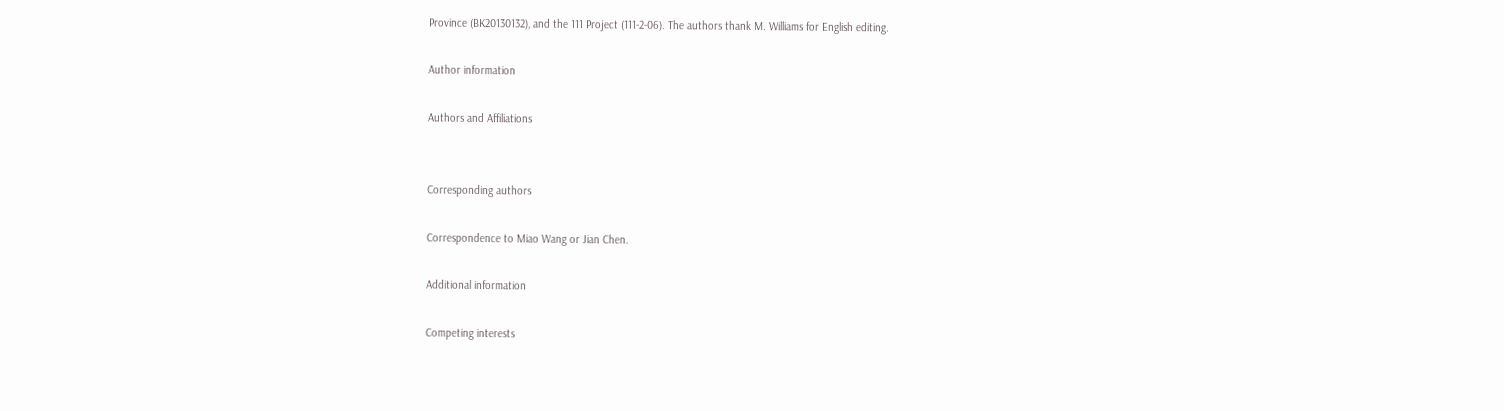Province (BK20130132), and the 111 Project (111-2-06). The authors thank M. Williams for English editing.

Author information

Authors and Affiliations


Corresponding authors

Correspondence to Miao Wang or Jian Chen.

Additional information

Competing interests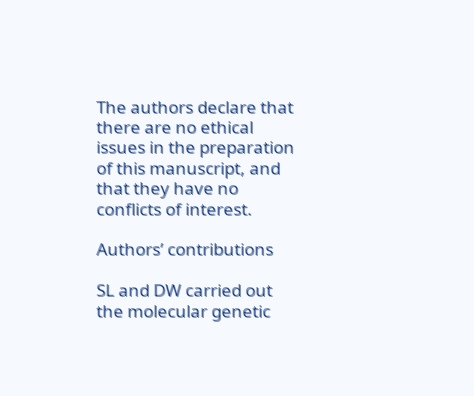The authors declare that there are no ethical issues in the preparation of this manuscript, and that they have no conflicts of interest.

Authors’ contributions

SL and DW carried out the molecular genetic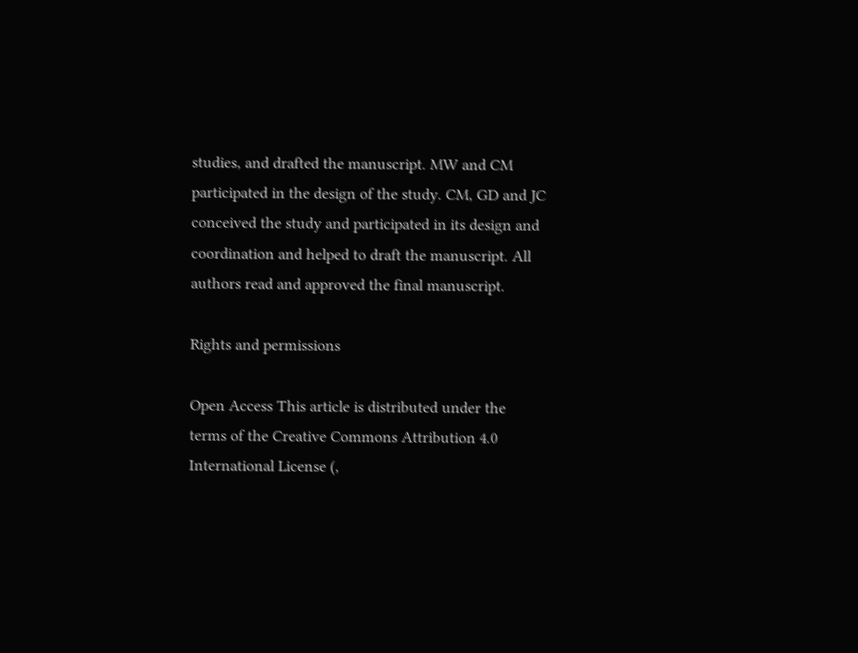studies, and drafted the manuscript. MW and CM participated in the design of the study. CM, GD and JC conceived the study and participated in its design and coordination and helped to draft the manuscript. All authors read and approved the final manuscript.

Rights and permissions

Open Access This article is distributed under the terms of the Creative Commons Attribution 4.0 International License (,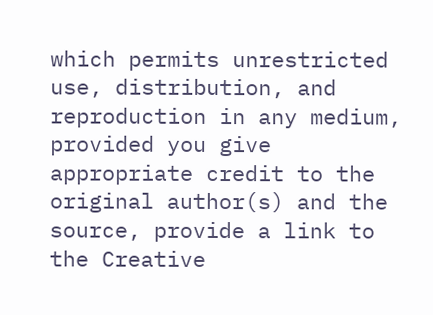which permits unrestricted use, distribution, and reproduction in any medium, provided you give appropriate credit to the original author(s) and the source, provide a link to the Creative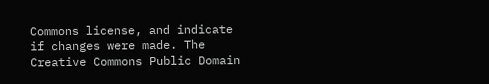Commons license, and indicate if changes were made. The Creative Commons Public Domain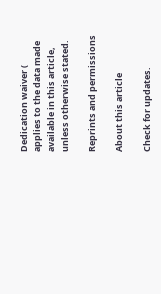Dedication waiver ( applies to the data made available in this article, unless otherwise stated.

Reprints and permissions

About this article

Check for updates.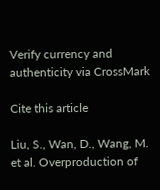Verify currency and authenticity via CrossMark

Cite this article

Liu, S., Wan, D., Wang, M. et al. Overproduction of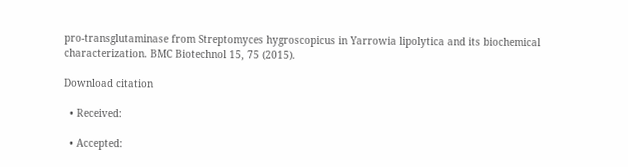pro-transglutaminase from Streptomyces hygroscopicus in Yarrowia lipolytica and its biochemical characterization. BMC Biotechnol 15, 75 (2015).

Download citation

  • Received:

  • Accepted: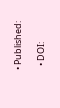• Published:

  • DOI: